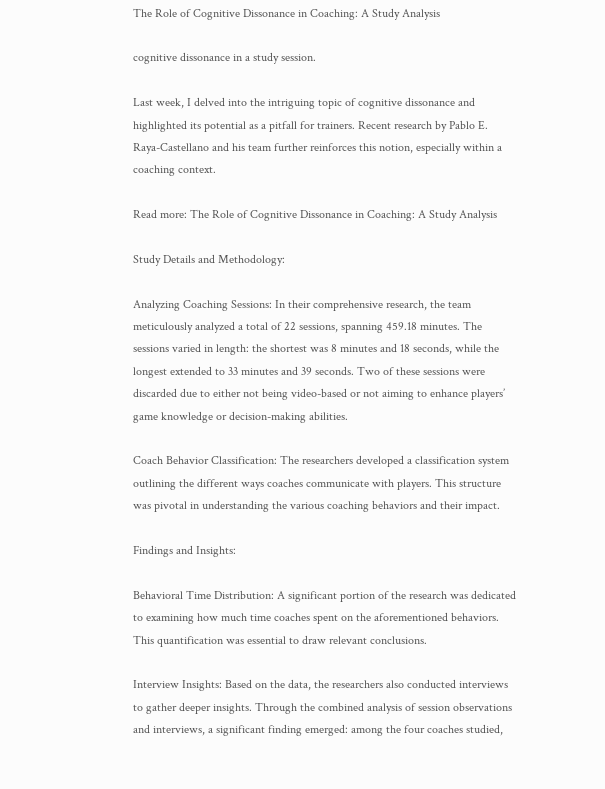The Role of Cognitive Dissonance in Coaching: A Study Analysis

cognitive dissonance in a study session.

Last week, I delved into the intriguing topic of cognitive dissonance and highlighted its potential as a pitfall for trainers. Recent research by Pablo E. Raya-Castellano and his team further reinforces this notion, especially within a coaching context.

Read more: The Role of Cognitive Dissonance in Coaching: A Study Analysis

Study Details and Methodology:

Analyzing Coaching Sessions: In their comprehensive research, the team meticulously analyzed a total of 22 sessions, spanning 459.18 minutes. The sessions varied in length: the shortest was 8 minutes and 18 seconds, while the longest extended to 33 minutes and 39 seconds. Two of these sessions were discarded due to either not being video-based or not aiming to enhance players’ game knowledge or decision-making abilities.

Coach Behavior Classification: The researchers developed a classification system outlining the different ways coaches communicate with players. This structure was pivotal in understanding the various coaching behaviors and their impact.

Findings and Insights:

Behavioral Time Distribution: A significant portion of the research was dedicated to examining how much time coaches spent on the aforementioned behaviors. This quantification was essential to draw relevant conclusions.

Interview Insights: Based on the data, the researchers also conducted interviews to gather deeper insights. Through the combined analysis of session observations and interviews, a significant finding emerged: among the four coaches studied,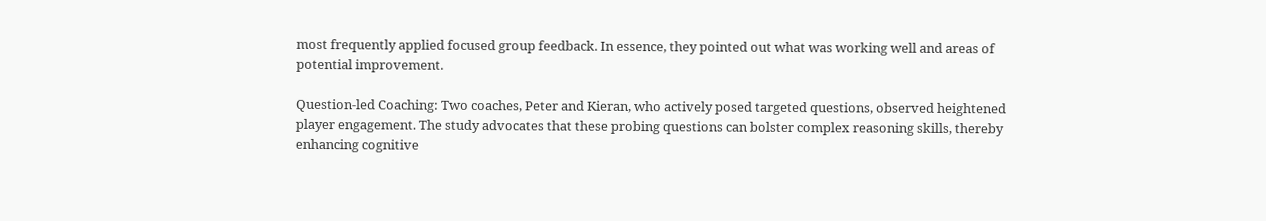most frequently applied focused group feedback. In essence, they pointed out what was working well and areas of potential improvement.

Question-led Coaching: Two coaches, Peter and Kieran, who actively posed targeted questions, observed heightened player engagement. The study advocates that these probing questions can bolster complex reasoning skills, thereby enhancing cognitive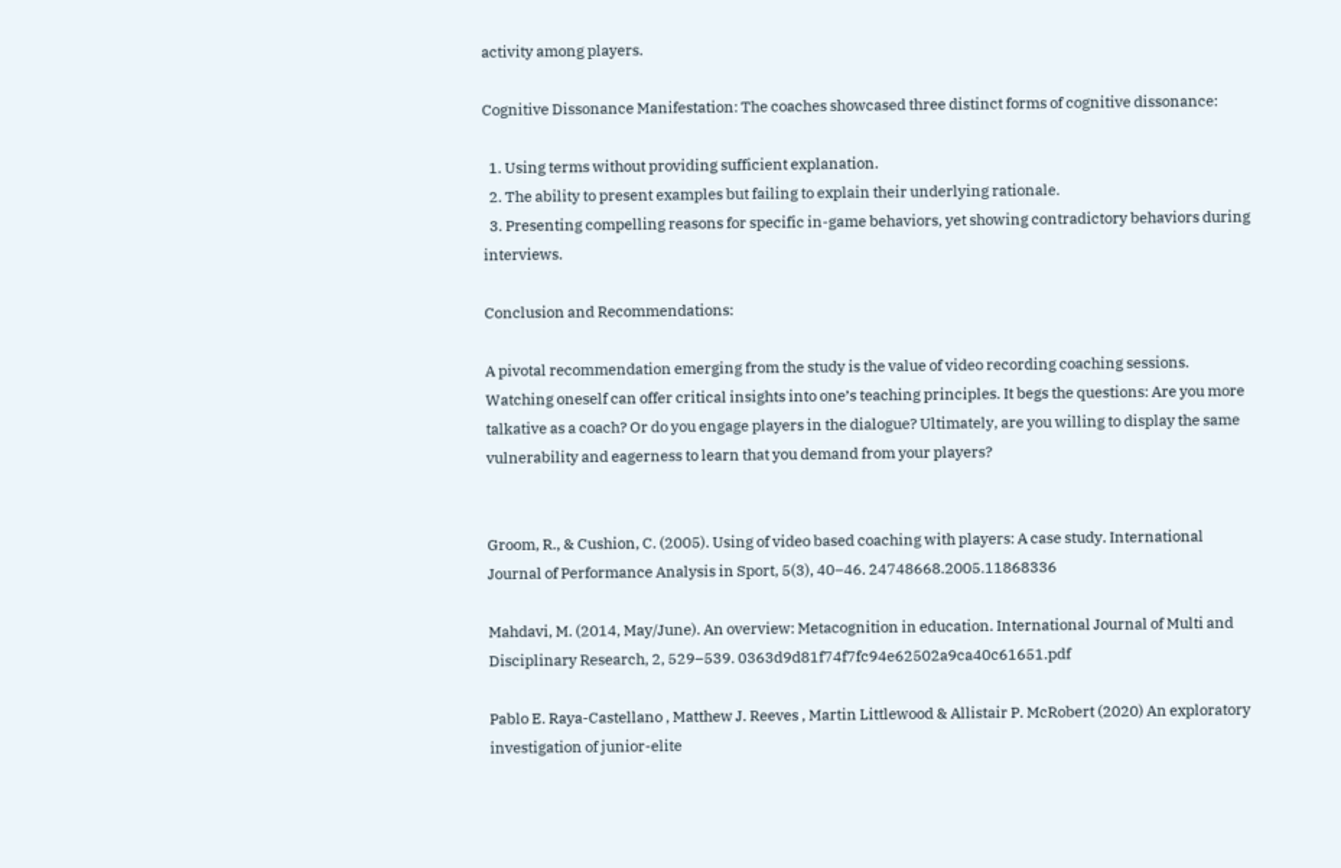activity among players.

Cognitive Dissonance Manifestation: The coaches showcased three distinct forms of cognitive dissonance:

  1. Using terms without providing sufficient explanation.
  2. The ability to present examples but failing to explain their underlying rationale.
  3. Presenting compelling reasons for specific in-game behaviors, yet showing contradictory behaviors during interviews.

Conclusion and Recommendations:

A pivotal recommendation emerging from the study is the value of video recording coaching sessions. Watching oneself can offer critical insights into one’s teaching principles. It begs the questions: Are you more talkative as a coach? Or do you engage players in the dialogue? Ultimately, are you willing to display the same vulnerability and eagerness to learn that you demand from your players?


Groom, R., & Cushion, C. (2005). Using of video based coaching with players: A case study. International Journal of Performance Analysis in Sport, 5(3), 40–46. 24748668.2005.11868336

Mahdavi, M. (2014, May/June). An overview: Metacognition in education. International Journal of Multi and Disciplinary Research, 2, 529–539. 0363d9d81f74f7fc94e62502a9ca40c61651.pdf

Pablo E. Raya-Castellano , Matthew J. Reeves , Martin Littlewood & Allistair P. McRobert (2020) An exploratory investigation of junior-elite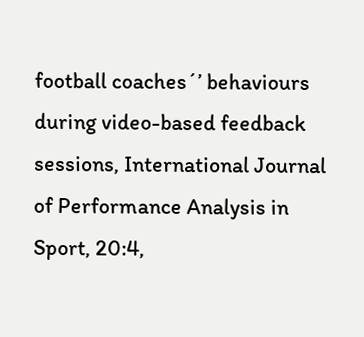football coaches´’ behaviours during video-based feedback sessions, International Journal of Performance Analysis in Sport, 20:4,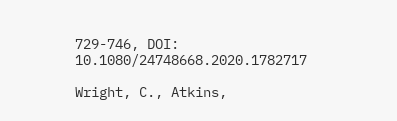729-746, DOI: 10.1080/24748668.2020.1782717

Wright, C., Atkins,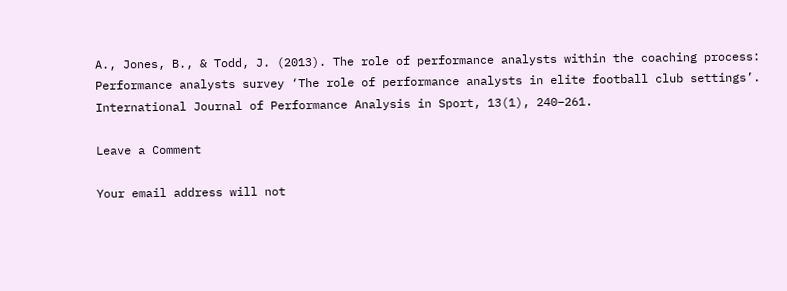A., Jones, B., & Todd, J. (2013). The role of performance analysts within the coaching process: Performance analysts survey ‘The role of performance analysts in elite football club settings’. International Journal of Performance Analysis in Sport, 13(1), 240–261.

Leave a Comment

Your email address will not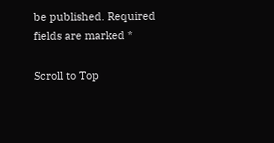be published. Required fields are marked *

Scroll to Top